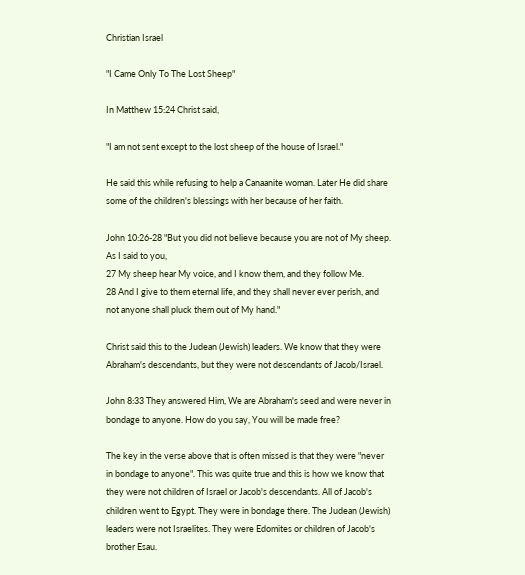Christian Israel

"I Came Only To The Lost Sheep"

In Matthew 15:24 Christ said,

"I am not sent except to the lost sheep of the house of Israel."

He said this while refusing to help a Canaanite woman. Later He did share some of the children's blessings with her because of her faith.

John 10:26-28 "But you did not believe because you are not of My sheep. As I said to you,
27 My sheep hear My voice, and I know them, and they follow Me.
28 And I give to them eternal life, and they shall never ever perish, and not anyone shall pluck them out of My hand."

Christ said this to the Judean (Jewish) leaders. We know that they were Abraham's descendants, but they were not descendants of Jacob/Israel.

John 8:33 They answered Him, We are Abraham's seed and were never in bondage to anyone. How do you say, You will be made free?

The key in the verse above that is often missed is that they were "never in bondage to anyone". This was quite true and this is how we know that they were not children of Israel or Jacob's descendants. All of Jacob's children went to Egypt. They were in bondage there. The Judean (Jewish) leaders were not Israelites. They were Edomites or children of Jacob's brother Esau.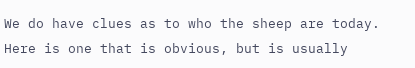We do have clues as to who the sheep are today. Here is one that is obvious, but is usually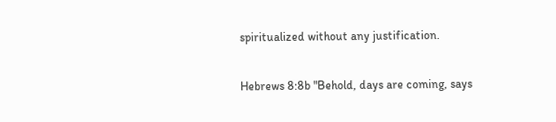spiritualized without any justification.

Hebrews 8:8b "Behold, days are coming, says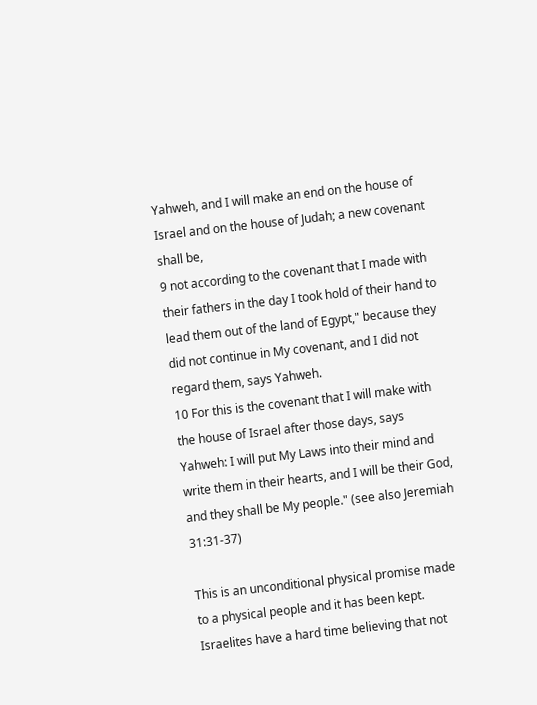Yahweh, and I will make an end on the house of Israel and on the house of Judah; a new covenant shall be,
9 not according to the covenant that I made with their fathers in the day I took hold of their hand to lead them out of the land of Egypt," because they did not continue in My covenant, and I did not regard them, says Yahweh.
10 For this is the covenant that I will make with the house of Israel after those days, says Yahweh: I will put My Laws into their mind and write them in their hearts, and I will be their God, and they shall be My people." (see also Jeremiah 31:31-37)

This is an unconditional physical promise made to a physical people and it has been kept. Israelites have a hard time believing that not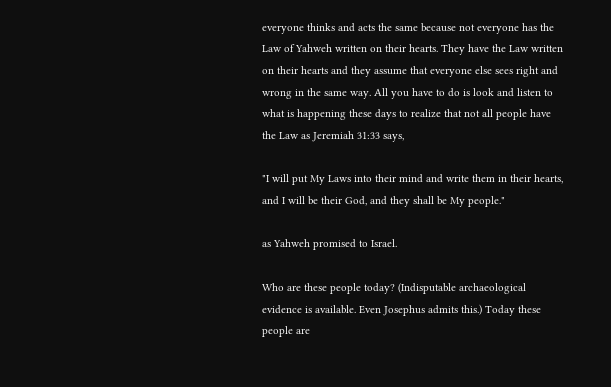everyone thinks and acts the same because not everyone has the Law of Yahweh written on their hearts. They have the Law written on their hearts and they assume that everyone else sees right and wrong in the same way. All you have to do is look and listen to what is happening these days to realize that not all people have the Law as Jeremiah 31:33 says,

"I will put My Laws into their mind and write them in their hearts, and I will be their God, and they shall be My people."

as Yahweh promised to Israel.

Who are these people today? (Indisputable archaeological evidence is available. Even Josephus admits this.) Today these people are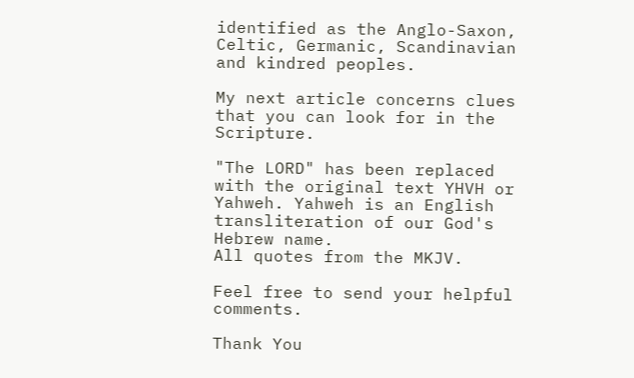identified as the Anglo-Saxon, Celtic, Germanic, Scandinavian and kindred peoples.

My next article concerns clues that you can look for in the Scripture.

"The LORD" has been replaced with the original text YHVH or Yahweh. Yahweh is an English transliteration of our God's Hebrew name.
All quotes from the MKJV.

Feel free to send your helpful comments.

Thank You